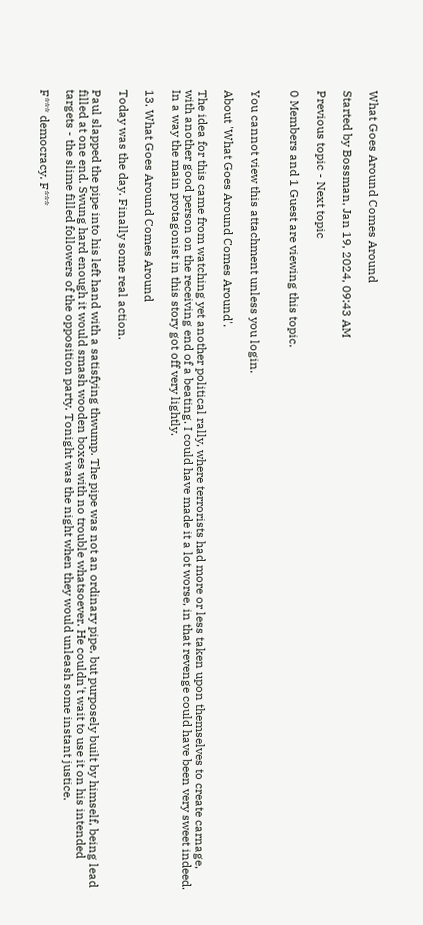What Goes Around Comes Around

Started by Bossman, Jan 19, 2024, 09:43 AM

Previous topic - Next topic

0 Members and 1 Guest are viewing this topic.


You cannot view this attachment unless you login.

About 'What Goes Around Comes Around'.

The idea for this came from watching yet another political rally, where terrorists had more or less taken upon themselves to create carnage, with another good person on the receiving end of a beating. I could have made it a lot worse, in that revenge could have been very sweet indeed. In a way the main protagonist in this story got off very lightly.

13. What Goes Around Comes Around

Today was the day. Finally some real action.

Paul slapped the pipe into his left hand with a satisfying thwump. The pipe was not an ordinary pipe, but purposely built by himself, being lead filled at one end. Swung hard enough it would smash wooden boxes with no trouble whatsoever. He couldn't wait to use it on his intended targets - the slime filled followers of the opposition party. Tonight was the night when they would unleash some instant justice.

F*** democracy. F***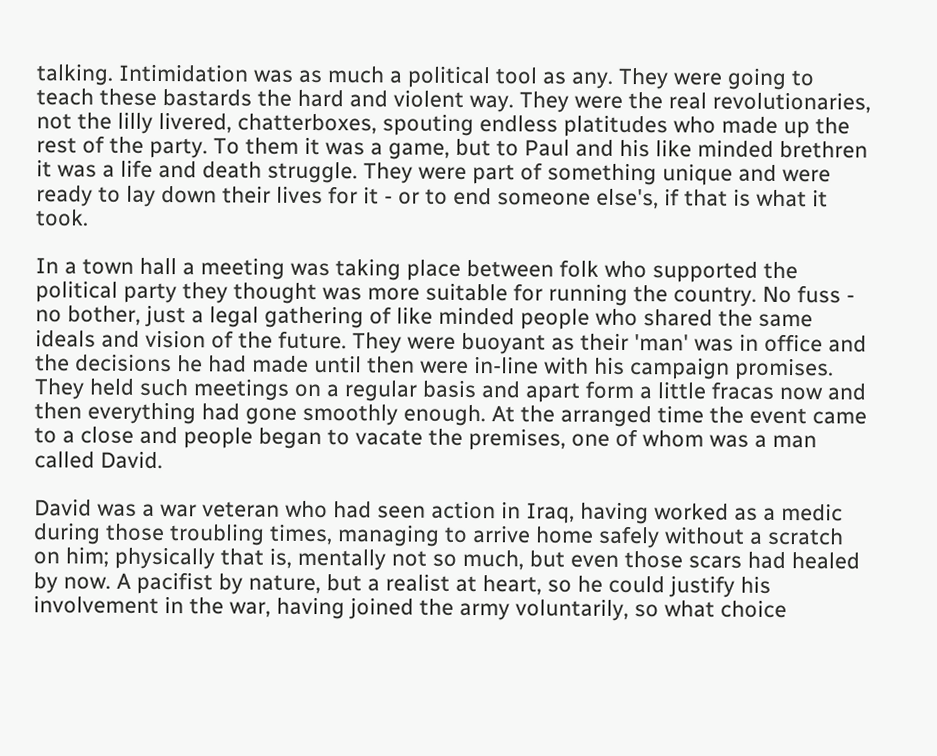talking. Intimidation was as much a political tool as any. They were going to teach these bastards the hard and violent way. They were the real revolutionaries, not the lilly livered, chatterboxes, spouting endless platitudes who made up the rest of the party. To them it was a game, but to Paul and his like minded brethren it was a life and death struggle. They were part of something unique and were ready to lay down their lives for it - or to end someone else's, if that is what it took.

In a town hall a meeting was taking place between folk who supported the political party they thought was more suitable for running the country. No fuss - no bother, just a legal gathering of like minded people who shared the same ideals and vision of the future. They were buoyant as their 'man' was in office and the decisions he had made until then were in-line with his campaign promises. They held such meetings on a regular basis and apart form a little fracas now and then everything had gone smoothly enough. At the arranged time the event came to a close and people began to vacate the premises, one of whom was a man called David.

David was a war veteran who had seen action in Iraq, having worked as a medic during those troubling times, managing to arrive home safely without a scratch on him; physically that is, mentally not so much, but even those scars had healed by now. A pacifist by nature, but a realist at heart, so he could justify his involvement in the war, having joined the army voluntarily, so what choice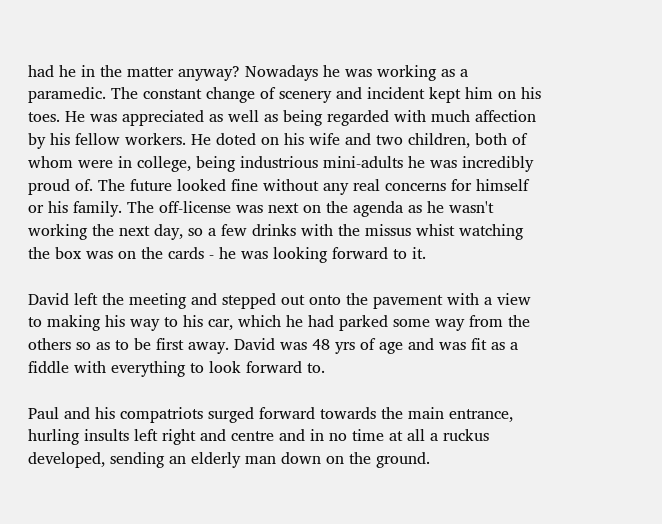had he in the matter anyway? Nowadays he was working as a paramedic. The constant change of scenery and incident kept him on his toes. He was appreciated as well as being regarded with much affection by his fellow workers. He doted on his wife and two children, both of whom were in college, being industrious mini-adults he was incredibly proud of. The future looked fine without any real concerns for himself or his family. The off-license was next on the agenda as he wasn't working the next day, so a few drinks with the missus whist watching the box was on the cards - he was looking forward to it.

David left the meeting and stepped out onto the pavement with a view to making his way to his car, which he had parked some way from the others so as to be first away. David was 48 yrs of age and was fit as a fiddle with everything to look forward to.

Paul and his compatriots surged forward towards the main entrance, hurling insults left right and centre and in no time at all a ruckus developed, sending an elderly man down on the ground.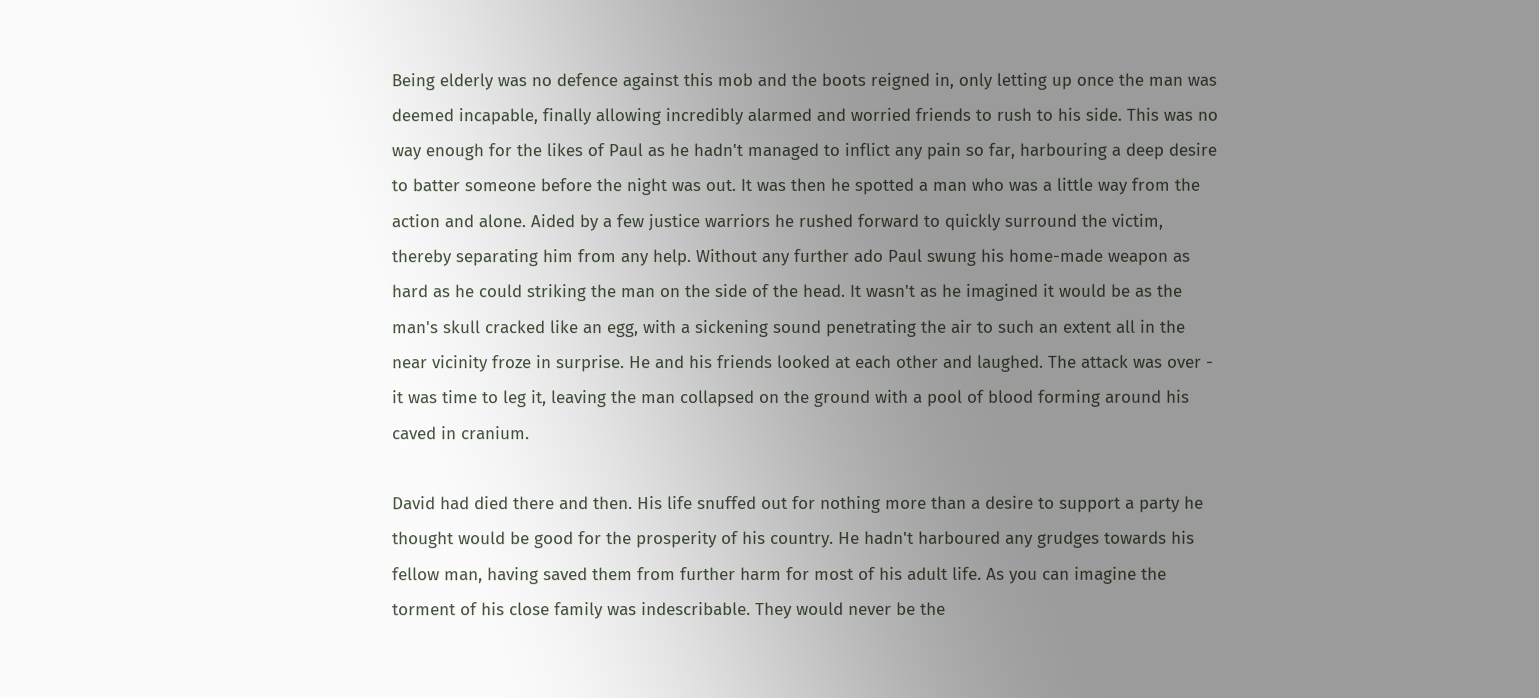Being elderly was no defence against this mob and the boots reigned in, only letting up once the man was deemed incapable, finally allowing incredibly alarmed and worried friends to rush to his side. This was no way enough for the likes of Paul as he hadn't managed to inflict any pain so far, harbouring a deep desire to batter someone before the night was out. It was then he spotted a man who was a little way from the action and alone. Aided by a few justice warriors he rushed forward to quickly surround the victim, thereby separating him from any help. Without any further ado Paul swung his home-made weapon as hard as he could striking the man on the side of the head. It wasn't as he imagined it would be as the man's skull cracked like an egg, with a sickening sound penetrating the air to such an extent all in the near vicinity froze in surprise. He and his friends looked at each other and laughed. The attack was over - it was time to leg it, leaving the man collapsed on the ground with a pool of blood forming around his caved in cranium.

David had died there and then. His life snuffed out for nothing more than a desire to support a party he thought would be good for the prosperity of his country. He hadn't harboured any grudges towards his fellow man, having saved them from further harm for most of his adult life. As you can imagine the torment of his close family was indescribable. They would never be the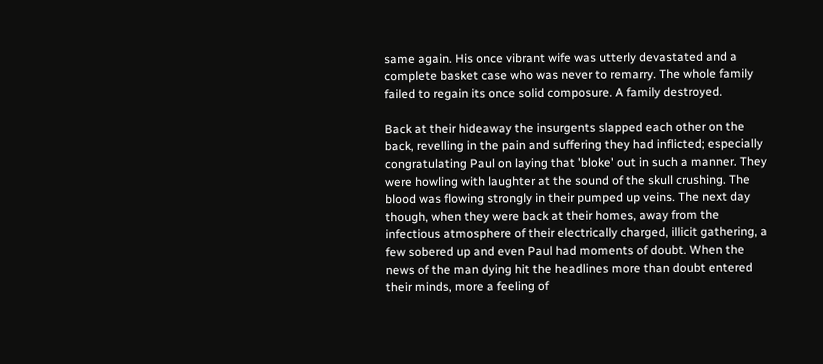same again. His once vibrant wife was utterly devastated and a complete basket case who was never to remarry. The whole family failed to regain its once solid composure. A family destroyed.

Back at their hideaway the insurgents slapped each other on the back, revelling in the pain and suffering they had inflicted; especially congratulating Paul on laying that 'bloke' out in such a manner. They were howling with laughter at the sound of the skull crushing. The blood was flowing strongly in their pumped up veins. The next day though, when they were back at their homes, away from the infectious atmosphere of their electrically charged, illicit gathering, a few sobered up and even Paul had moments of doubt. When the news of the man dying hit the headlines more than doubt entered their minds, more a feeling of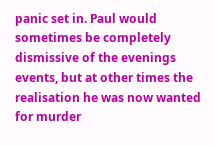panic set in. Paul would sometimes be completely dismissive of the evenings events, but at other times the realisation he was now wanted for murder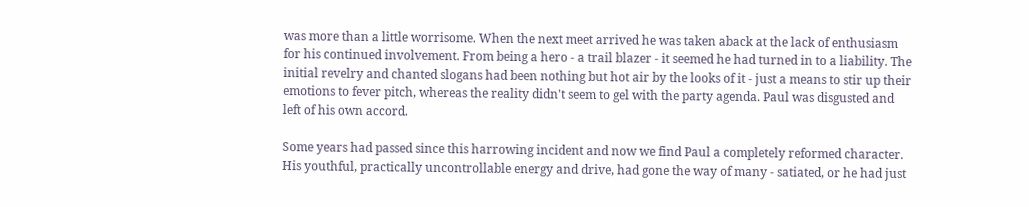was more than a little worrisome. When the next meet arrived he was taken aback at the lack of enthusiasm for his continued involvement. From being a hero - a trail blazer - it seemed he had turned in to a liability. The initial revelry and chanted slogans had been nothing but hot air by the looks of it - just a means to stir up their emotions to fever pitch, whereas the reality didn't seem to gel with the party agenda. Paul was disgusted and left of his own accord.

Some years had passed since this harrowing incident and now we find Paul a completely reformed character. His youthful, practically uncontrollable energy and drive, had gone the way of many - satiated, or he had just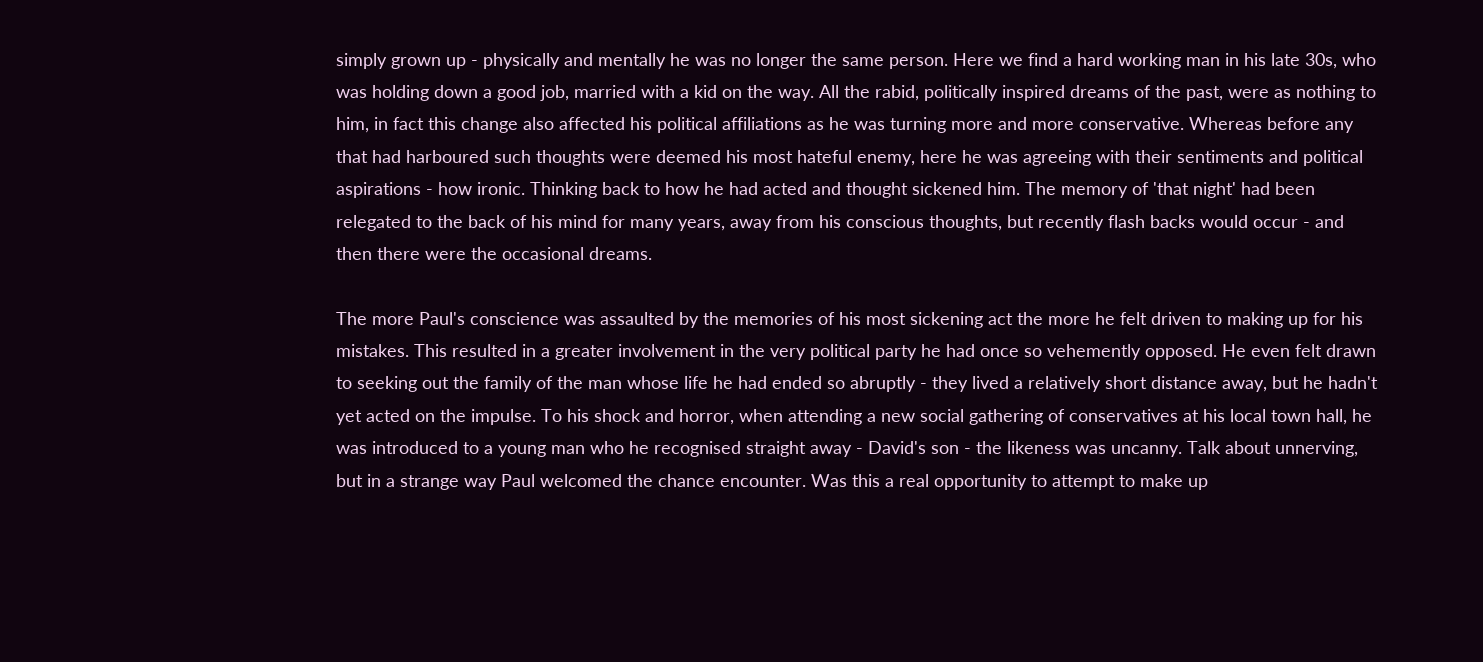simply grown up - physically and mentally he was no longer the same person. Here we find a hard working man in his late 30s, who was holding down a good job, married with a kid on the way. All the rabid, politically inspired dreams of the past, were as nothing to him, in fact this change also affected his political affiliations as he was turning more and more conservative. Whereas before any that had harboured such thoughts were deemed his most hateful enemy, here he was agreeing with their sentiments and political aspirations - how ironic. Thinking back to how he had acted and thought sickened him. The memory of 'that night' had been relegated to the back of his mind for many years, away from his conscious thoughts, but recently flash backs would occur - and then there were the occasional dreams.

The more Paul's conscience was assaulted by the memories of his most sickening act the more he felt driven to making up for his mistakes. This resulted in a greater involvement in the very political party he had once so vehemently opposed. He even felt drawn to seeking out the family of the man whose life he had ended so abruptly - they lived a relatively short distance away, but he hadn't yet acted on the impulse. To his shock and horror, when attending a new social gathering of conservatives at his local town hall, he was introduced to a young man who he recognised straight away - David's son - the likeness was uncanny. Talk about unnerving, but in a strange way Paul welcomed the chance encounter. Was this a real opportunity to attempt to make up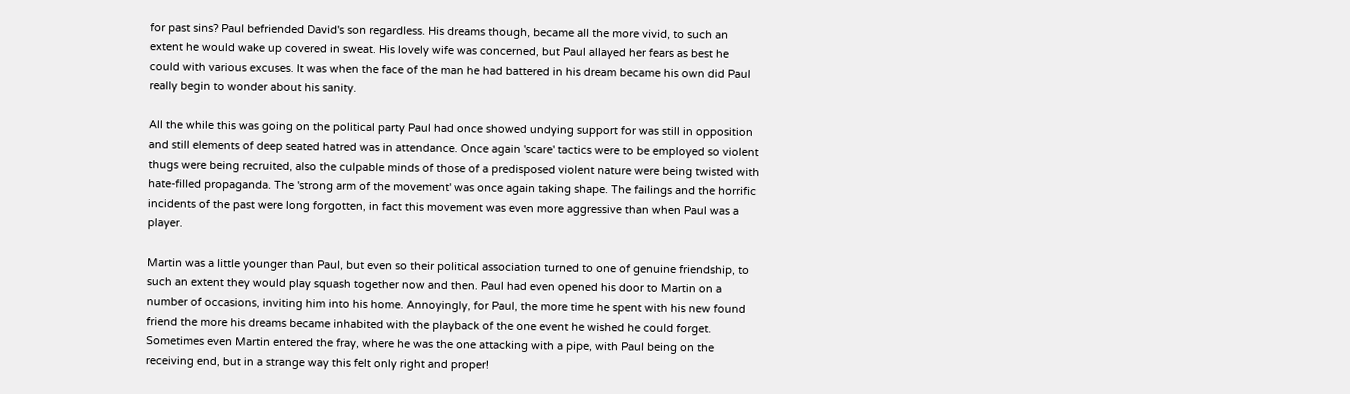for past sins? Paul befriended David's son regardless. His dreams though, became all the more vivid, to such an extent he would wake up covered in sweat. His lovely wife was concerned, but Paul allayed her fears as best he could with various excuses. It was when the face of the man he had battered in his dream became his own did Paul really begin to wonder about his sanity.

All the while this was going on the political party Paul had once showed undying support for was still in opposition and still elements of deep seated hatred was in attendance. Once again 'scare' tactics were to be employed so violent thugs were being recruited, also the culpable minds of those of a predisposed violent nature were being twisted with hate-filled propaganda. The 'strong arm of the movement' was once again taking shape. The failings and the horrific incidents of the past were long forgotten, in fact this movement was even more aggressive than when Paul was a player.

Martin was a little younger than Paul, but even so their political association turned to one of genuine friendship, to such an extent they would play squash together now and then. Paul had even opened his door to Martin on a number of occasions, inviting him into his home. Annoyingly, for Paul, the more time he spent with his new found friend the more his dreams became inhabited with the playback of the one event he wished he could forget. Sometimes even Martin entered the fray, where he was the one attacking with a pipe, with Paul being on the receiving end, but in a strange way this felt only right and proper!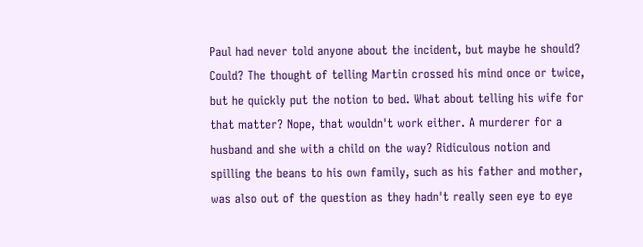Paul had never told anyone about the incident, but maybe he should? Could? The thought of telling Martin crossed his mind once or twice, but he quickly put the notion to bed. What about telling his wife for that matter? Nope, that wouldn't work either. A murderer for a husband and she with a child on the way? Ridiculous notion and spilling the beans to his own family, such as his father and mother, was also out of the question as they hadn't really seen eye to eye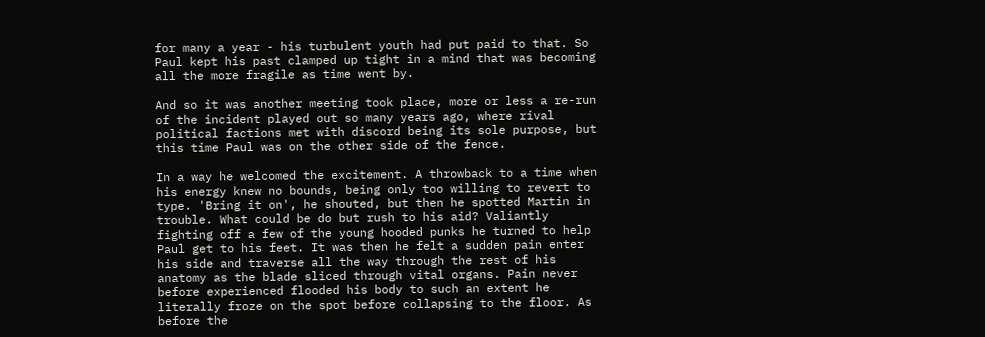for many a year - his turbulent youth had put paid to that. So Paul kept his past clamped up tight in a mind that was becoming all the more fragile as time went by.

And so it was another meeting took place, more or less a re-run of the incident played out so many years ago, where rival political factions met with discord being its sole purpose, but this time Paul was on the other side of the fence.

In a way he welcomed the excitement. A throwback to a time when his energy knew no bounds, being only too willing to revert to type. 'Bring it on', he shouted, but then he spotted Martin in trouble. What could be do but rush to his aid? Valiantly fighting off a few of the young hooded punks he turned to help Paul get to his feet. It was then he felt a sudden pain enter his side and traverse all the way through the rest of his anatomy as the blade sliced through vital organs. Pain never before experienced flooded his body to such an extent he literally froze on the spot before collapsing to the floor. As before the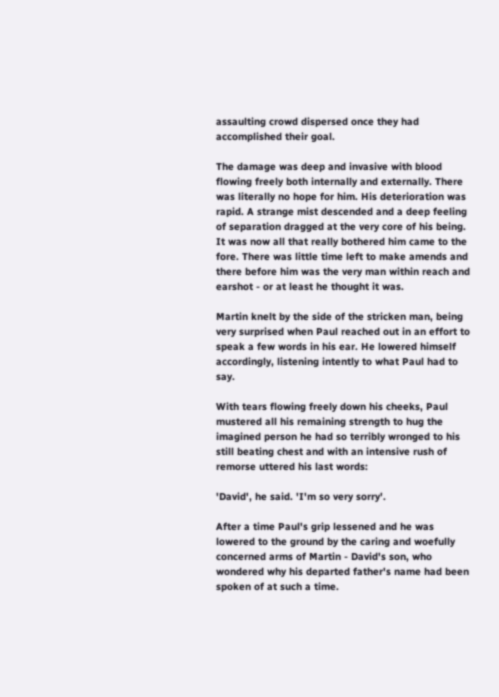assaulting crowd dispersed once they had accomplished their goal.

The damage was deep and invasive with blood flowing freely both internally and externally. There was literally no hope for him. His deterioration was rapid. A strange mist descended and a deep feeling of separation dragged at the very core of his being. It was now all that really bothered him came to the fore. There was little time left to make amends and there before him was the very man within reach and earshot - or at least he thought it was.

Martin knelt by the side of the stricken man, being very surprised when Paul reached out in an effort to speak a few words in his ear. He lowered himself accordingly, listening intently to what Paul had to say.

With tears flowing freely down his cheeks, Paul mustered all his remaining strength to hug the imagined person he had so terribly wronged to his still beating chest and with an intensive rush of remorse uttered his last words:

'David', he said. 'I'm so very sorry'.

After a time Paul's grip lessened and he was lowered to the ground by the caring and woefully concerned arms of Martin - David's son, who wondered why his departed father's name had been spoken of at such a time.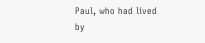Paul, who had lived by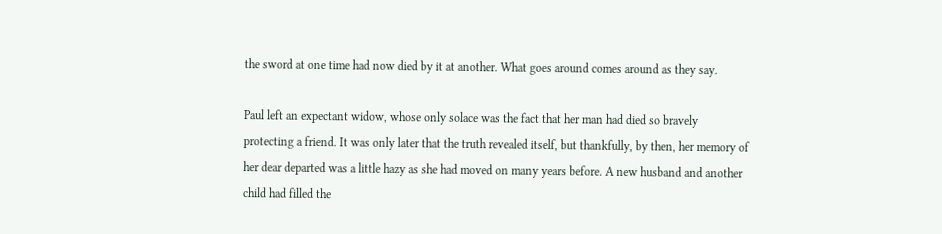the sword at one time had now died by it at another. What goes around comes around as they say.

Paul left an expectant widow, whose only solace was the fact that her man had died so bravely protecting a friend. It was only later that the truth revealed itself, but thankfully, by then, her memory of her dear departed was a little hazy as she had moved on many years before. A new husband and another child had filled the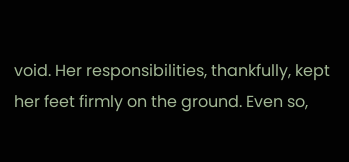void. Her responsibilities, thankfully, kept her feet firmly on the ground. Even so,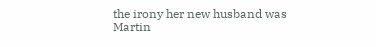the irony her new husband was Martin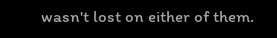wasn't lost on either of them.